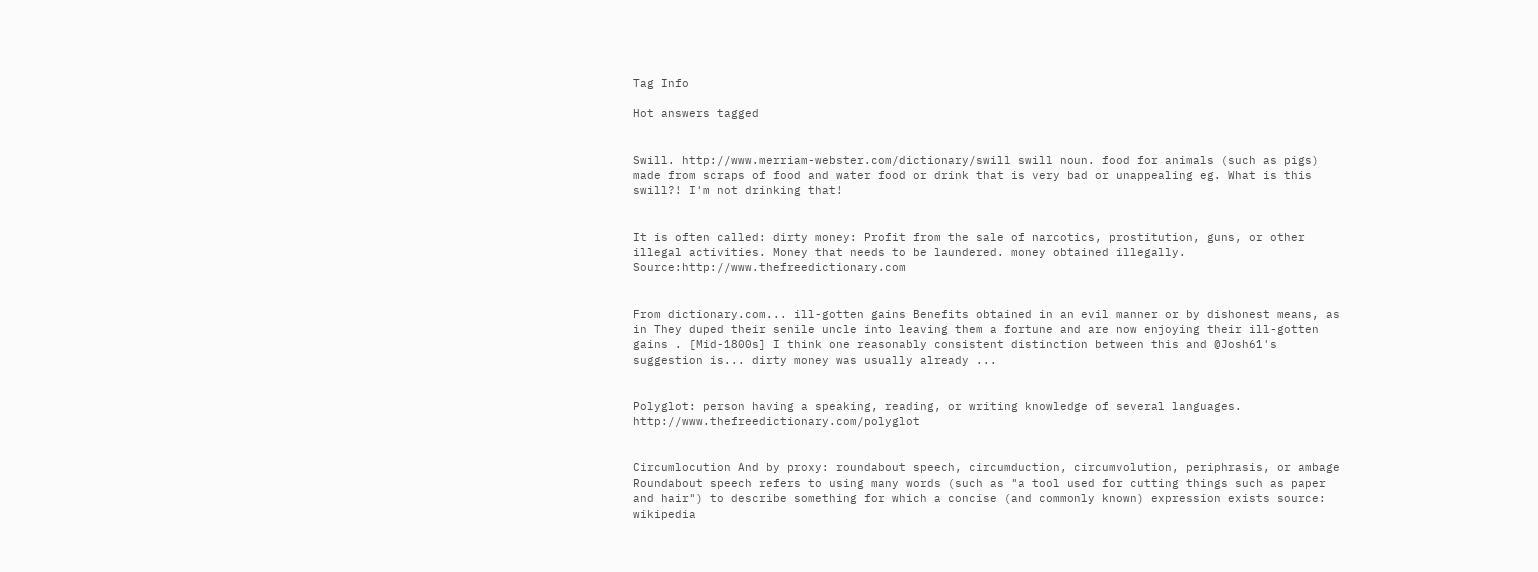Tag Info

Hot answers tagged


Swill. http://www.merriam-webster.com/dictionary/swill swill noun. food for animals (such as pigs) made from scraps of food and water food or drink that is very bad or unappealing eg. What is this swill?! I'm not drinking that!


It is often called: dirty money: Profit from the sale of narcotics, prostitution, guns, or other illegal activities. Money that needs to be laundered. money obtained illegally. Source:http://www.thefreedictionary.com


From dictionary.com... ill-gotten gains Benefits obtained in an evil manner or by dishonest means, as in They duped their senile uncle into leaving them a fortune and are now enjoying their ill-gotten gains . [Mid-1800s] I think one reasonably consistent distinction between this and @Josh61's suggestion is... dirty money was usually already ...


Polyglot: person having a speaking, reading, or writing knowledge of several languages. http://www.thefreedictionary.com/polyglot


Circumlocution And by proxy: roundabout speech, circumduction, circumvolution, periphrasis, or ambage Roundabout speech refers to using many words (such as "a tool used for cutting things such as paper and hair") to describe something for which a concise (and commonly known) expression exists source: wikipedia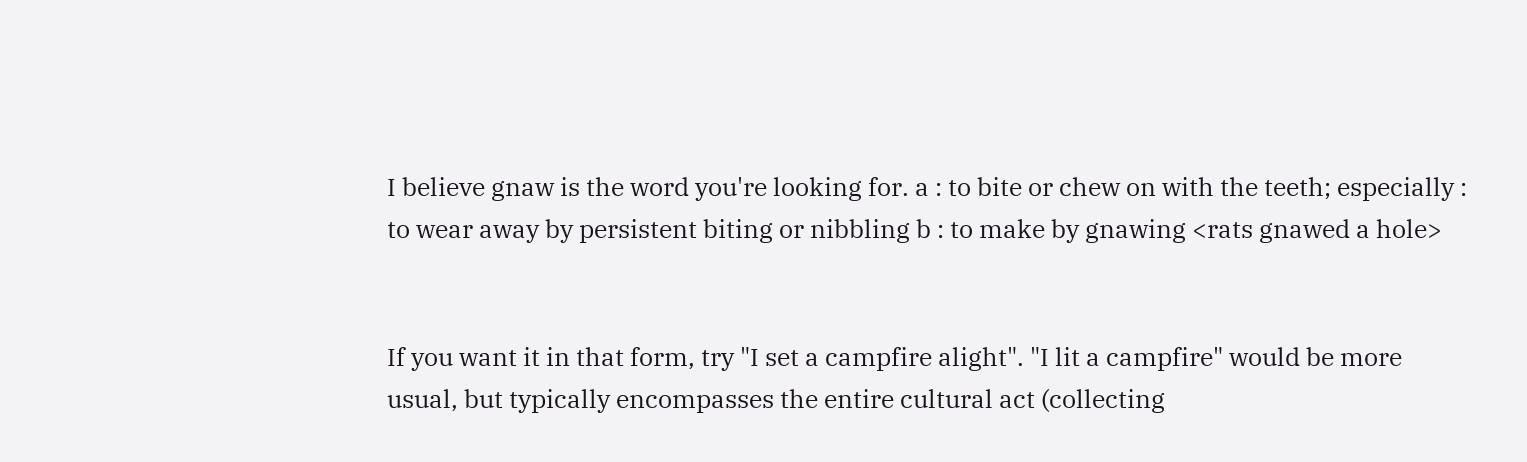I believe gnaw is the word you're looking for. a : to bite or chew on with the teeth; especially : to wear away by persistent biting or nibbling b : to make by gnawing <rats gnawed a hole>


If you want it in that form, try "I set a campfire alight". "I lit a campfire" would be more usual, but typically encompasses the entire cultural act (collecting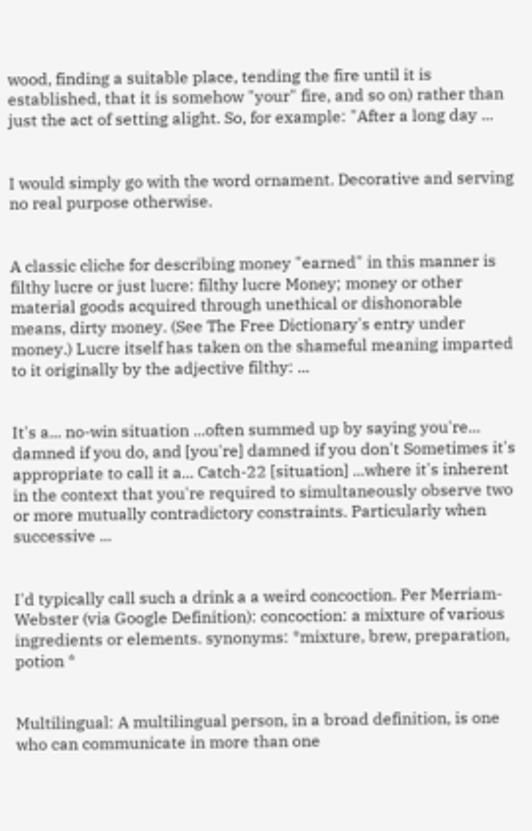wood, finding a suitable place, tending the fire until it is established, that it is somehow "your" fire, and so on) rather than just the act of setting alight. So, for example: "After a long day ...


I would simply go with the word ornament. Decorative and serving no real purpose otherwise.


A classic cliche for describing money "earned" in this manner is filthy lucre or just lucre: filthy lucre Money; money or other material goods acquired through unethical or dishonorable means, dirty money. (See The Free Dictionary's entry under money.) Lucre itself has taken on the shameful meaning imparted to it originally by the adjective filthy: ...


It's a... no-win situation ...often summed up by saying you're... damned if you do, and [you're] damned if you don't Sometimes it's appropriate to call it a... Catch-22 [situation] ...where it's inherent in the context that you're required to simultaneously observe two or more mutually contradictory constraints. Particularly when successive ...


I'd typically call such a drink a a weird concoction. Per Merriam-Webster (via Google Definition): concoction: a mixture of various ingredients or elements. synonyms: *mixture, brew, preparation, potion *


Multilingual: A multilingual person, in a broad definition, is one who can communicate in more than one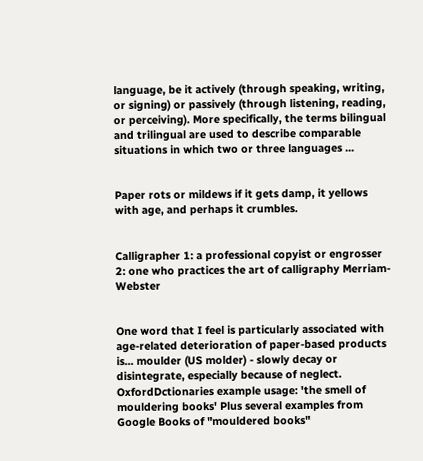language, be it actively (through speaking, writing, or signing) or passively (through listening, reading, or perceiving). More specifically, the terms bilingual and trilingual are used to describe comparable situations in which two or three languages ...


Paper rots or mildews if it gets damp, it yellows with age, and perhaps it crumbles.


Calligrapher 1: a professional copyist or engrosser 2: one who practices the art of calligraphy Merriam-Webster


One word that I feel is particularly associated with age-related deterioration of paper-based products is... moulder (US molder) - slowly decay or disintegrate, especially because of neglect. OxfordDctionaries example usage: 'the smell of mouldering books' Plus several examples from Google Books of "mouldered books"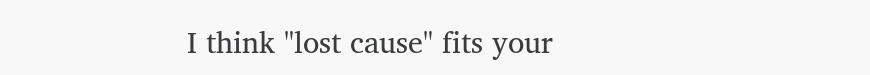I think "lost cause" fits your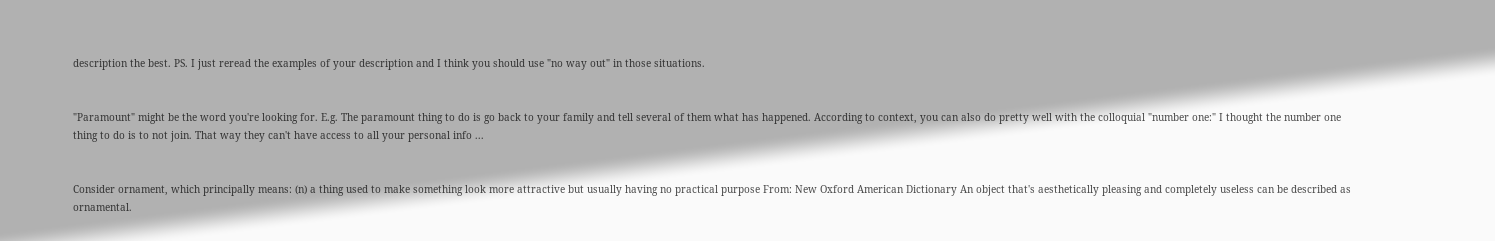description the best. PS. I just reread the examples of your description and I think you should use "no way out" in those situations.


"Paramount" might be the word you're looking for. E.g. The paramount thing to do is go back to your family and tell several of them what has happened. According to context, you can also do pretty well with the colloquial "number one:" I thought the number one thing to do is to not join. That way they can't have access to all your personal info ...


Consider ornament, which principally means: (n) a thing used to make something look more attractive but usually having no practical purpose From: New Oxford American Dictionary An object that's aesthetically pleasing and completely useless can be described as ornamental.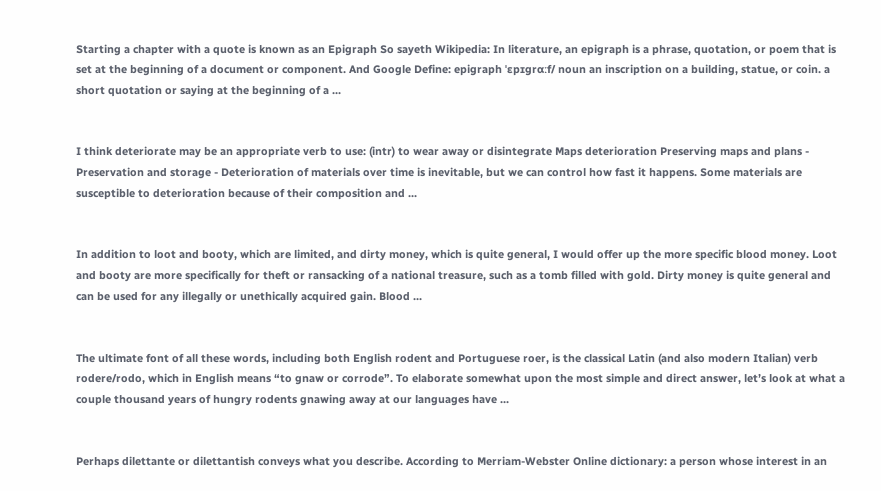Starting a chapter with a quote is known as an Epigraph So sayeth Wikipedia: In literature, an epigraph is a phrase, quotation, or poem that is set at the beginning of a document or component. And Google Define: epigraph ˈɛpɪɡrɑːf/ noun an inscription on a building, statue, or coin. a short quotation or saying at the beginning of a ...


I think deteriorate may be an appropriate verb to use: (intr) to wear away or disintegrate Maps deterioration Preserving maps and plans - Preservation and storage - Deterioration of materials over time is inevitable, but we can control how fast it happens. Some materials are susceptible to deterioration because of their composition and ...


In addition to loot and booty, which are limited, and dirty money, which is quite general, I would offer up the more specific blood money. Loot and booty are more specifically for theft or ransacking of a national treasure, such as a tomb filled with gold. Dirty money is quite general and can be used for any illegally or unethically acquired gain. Blood ...


The ultimate font of all these words, including both English rodent and Portuguese roer, is the classical Latin (and also modern Italian) verb rodere/rodo, which in English means “to gnaw or corrode”. To elaborate somewhat upon the most simple and direct answer, let’s look at what a couple thousand years of hungry rodents gnawing away at our languages have ...


Perhaps dilettante or dilettantish conveys what you describe. According to Merriam-Webster Online dictionary: a person whose interest in an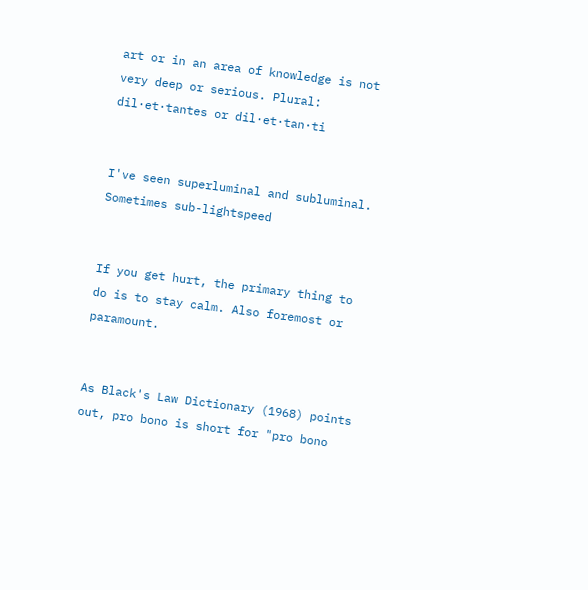art or in an area of knowledge is not very deep or serious. Plural: dil·et·tantes or dil·et·tan·ti


I've seen superluminal and subluminal. Sometimes sub-lightspeed


If you get hurt, the primary thing to do is to stay calm. Also foremost or paramount.


As Black's Law Dictionary (1968) points out, pro bono is short for "pro bono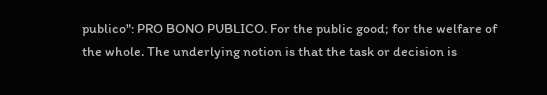publico": PRO BONO PUBLICO. For the public good; for the welfare of the whole. The underlying notion is that the task or decision is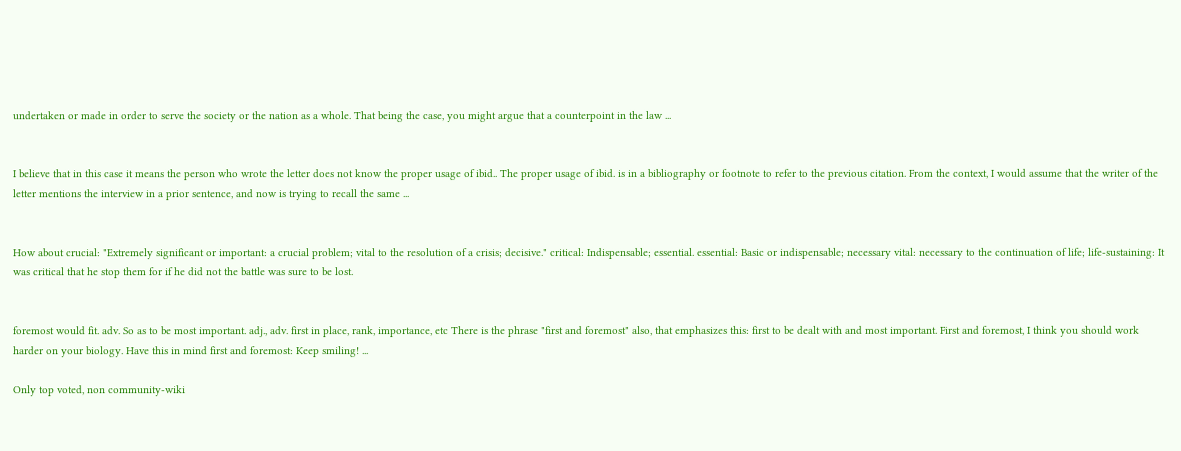undertaken or made in order to serve the society or the nation as a whole. That being the case, you might argue that a counterpoint in the law ...


I believe that in this case it means the person who wrote the letter does not know the proper usage of ibid.. The proper usage of ibid. is in a bibliography or footnote to refer to the previous citation. From the context, I would assume that the writer of the letter mentions the interview in a prior sentence, and now is trying to recall the same ...


How about crucial: "Extremely significant or important: a crucial problem; vital to the resolution of a crisis; decisive." critical: Indispensable; essential. essential: Basic or indispensable; necessary vital: necessary to the continuation of life; life-sustaining: It was critical that he stop them for if he did not the battle was sure to be lost.


foremost would fit. adv. So as to be most important. adj., adv. first in place, rank, importance, etc There is the phrase "first and foremost" also, that emphasizes this: first to be dealt with and most important. First and foremost, I think you should work harder on your biology. Have this in mind first and foremost: Keep smiling! ...

Only top voted, non community-wiki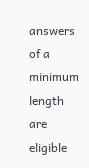answers of a minimum length are eligible